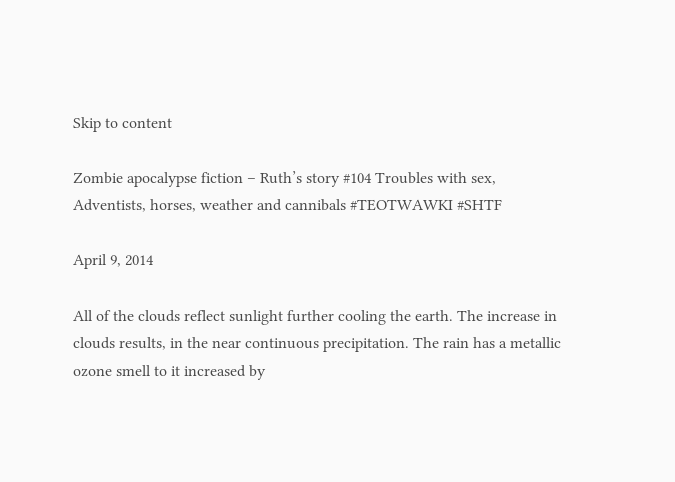Skip to content

Zombie apocalypse fiction – Ruth’s story #104 Troubles with sex, Adventists, horses, weather and cannibals #TEOTWAWKI #SHTF

April 9, 2014

All of the clouds reflect sunlight further cooling the earth. The increase in clouds results, in the near continuous precipitation. The rain has a metallic ozone smell to it increased by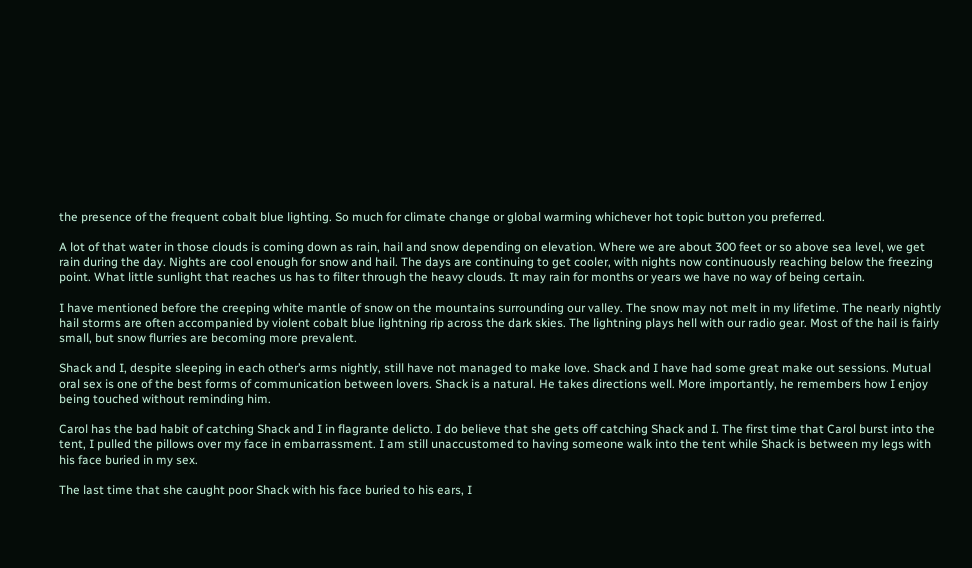the presence of the frequent cobalt blue lighting. So much for climate change or global warming whichever hot topic button you preferred.

A lot of that water in those clouds is coming down as rain, hail and snow depending on elevation. Where we are about 300 feet or so above sea level, we get rain during the day. Nights are cool enough for snow and hail. The days are continuing to get cooler, with nights now continuously reaching below the freezing point. What little sunlight that reaches us has to filter through the heavy clouds. It may rain for months or years we have no way of being certain.

I have mentioned before the creeping white mantle of snow on the mountains surrounding our valley. The snow may not melt in my lifetime. The nearly nightly hail storms are often accompanied by violent cobalt blue lightning rip across the dark skies. The lightning plays hell with our radio gear. Most of the hail is fairly small, but snow flurries are becoming more prevalent.

Shack and I, despite sleeping in each other’s arms nightly, still have not managed to make love. Shack and I have had some great make out sessions. Mutual oral sex is one of the best forms of communication between lovers. Shack is a natural. He takes directions well. More importantly, he remembers how I enjoy being touched without reminding him.

Carol has the bad habit of catching Shack and I in flagrante delicto. I do believe that she gets off catching Shack and I. The first time that Carol burst into the tent, I pulled the pillows over my face in embarrassment. I am still unaccustomed to having someone walk into the tent while Shack is between my legs with his face buried in my sex.

The last time that she caught poor Shack with his face buried to his ears, I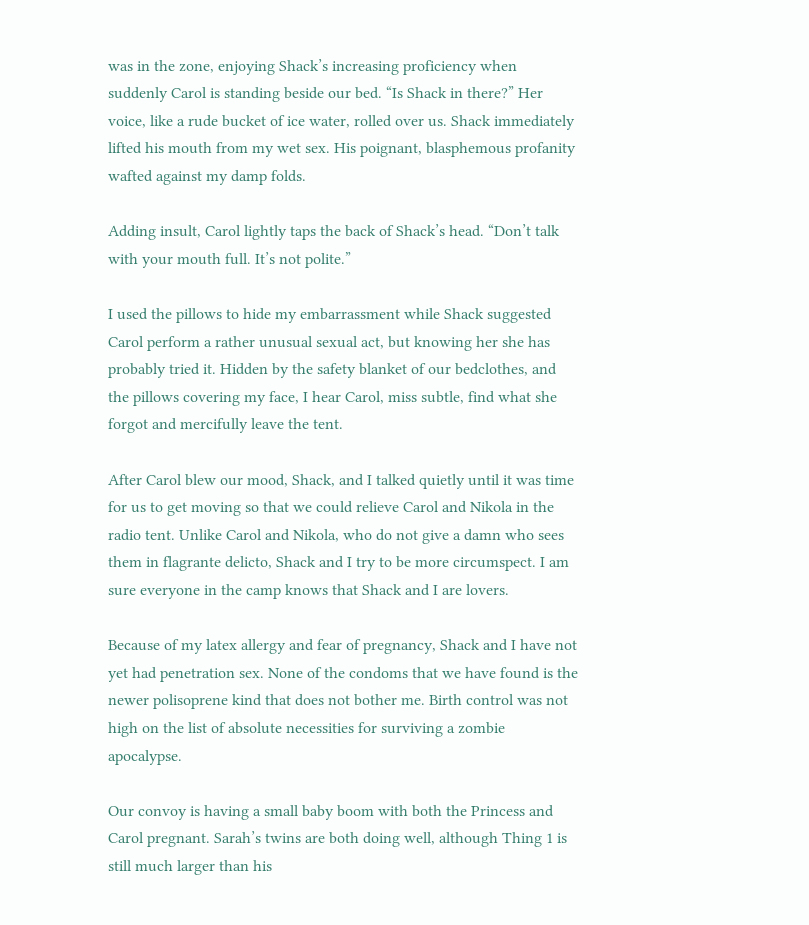was in the zone, enjoying Shack’s increasing proficiency when suddenly Carol is standing beside our bed. “Is Shack in there?” Her voice, like a rude bucket of ice water, rolled over us. Shack immediately lifted his mouth from my wet sex. His poignant, blasphemous profanity wafted against my damp folds.

Adding insult, Carol lightly taps the back of Shack’s head. “Don’t talk with your mouth full. It’s not polite.”

I used the pillows to hide my embarrassment while Shack suggested Carol perform a rather unusual sexual act, but knowing her she has probably tried it. Hidden by the safety blanket of our bedclothes, and the pillows covering my face, I hear Carol, miss subtle, find what she forgot and mercifully leave the tent.

After Carol blew our mood, Shack, and I talked quietly until it was time for us to get moving so that we could relieve Carol and Nikola in the radio tent. Unlike Carol and Nikola, who do not give a damn who sees them in flagrante delicto, Shack and I try to be more circumspect. I am sure everyone in the camp knows that Shack and I are lovers.

Because of my latex allergy and fear of pregnancy, Shack and I have not yet had penetration sex. None of the condoms that we have found is the newer polisoprene kind that does not bother me. Birth control was not high on the list of absolute necessities for surviving a zombie apocalypse.

Our convoy is having a small baby boom with both the Princess and Carol pregnant. Sarah’s twins are both doing well, although Thing 1 is still much larger than his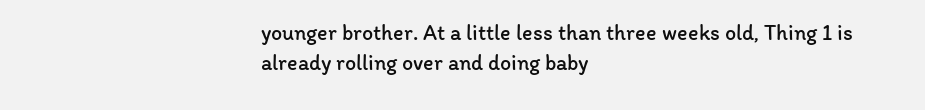younger brother. At a little less than three weeks old, Thing 1 is already rolling over and doing baby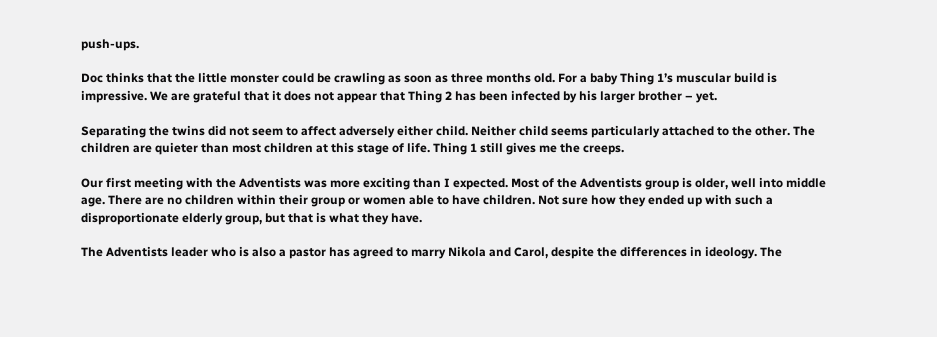push-ups.

Doc thinks that the little monster could be crawling as soon as three months old. For a baby Thing 1’s muscular build is impressive. We are grateful that it does not appear that Thing 2 has been infected by his larger brother – yet.

Separating the twins did not seem to affect adversely either child. Neither child seems particularly attached to the other. The children are quieter than most children at this stage of life. Thing 1 still gives me the creeps.

Our first meeting with the Adventists was more exciting than I expected. Most of the Adventists group is older, well into middle age. There are no children within their group or women able to have children. Not sure how they ended up with such a disproportionate elderly group, but that is what they have.

The Adventists leader who is also a pastor has agreed to marry Nikola and Carol, despite the differences in ideology. The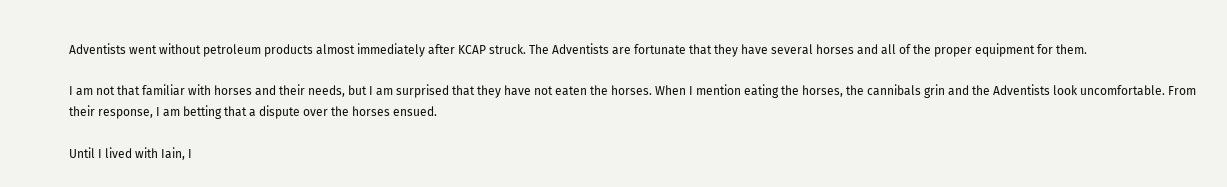Adventists went without petroleum products almost immediately after KCAP struck. The Adventists are fortunate that they have several horses and all of the proper equipment for them.

I am not that familiar with horses and their needs, but I am surprised that they have not eaten the horses. When I mention eating the horses, the cannibals grin and the Adventists look uncomfortable. From their response, I am betting that a dispute over the horses ensued.

Until I lived with Iain, I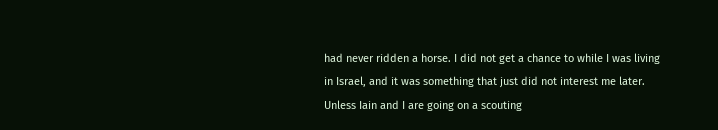had never ridden a horse. I did not get a chance to while I was living in Israel, and it was something that just did not interest me later. Unless Iain and I are going on a scouting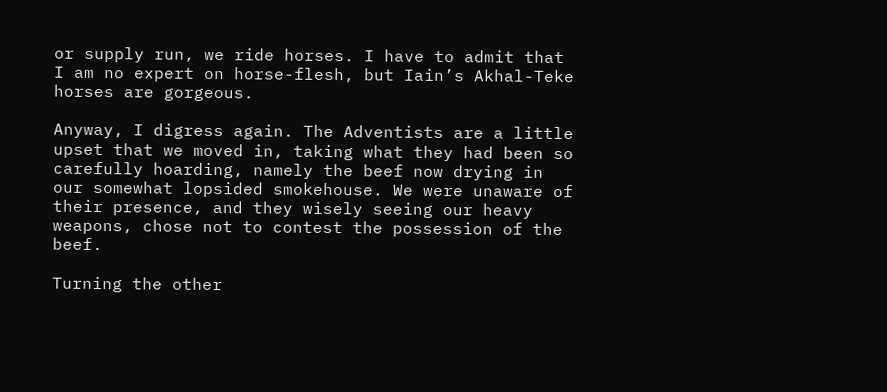or supply run, we ride horses. I have to admit that I am no expert on horse-flesh, but Iain’s Akhal-Teke horses are gorgeous.

Anyway, I digress again. The Adventists are a little upset that we moved in, taking what they had been so carefully hoarding, namely the beef now drying in our somewhat lopsided smokehouse. We were unaware of their presence, and they wisely seeing our heavy weapons, chose not to contest the possession of the beef.

Turning the other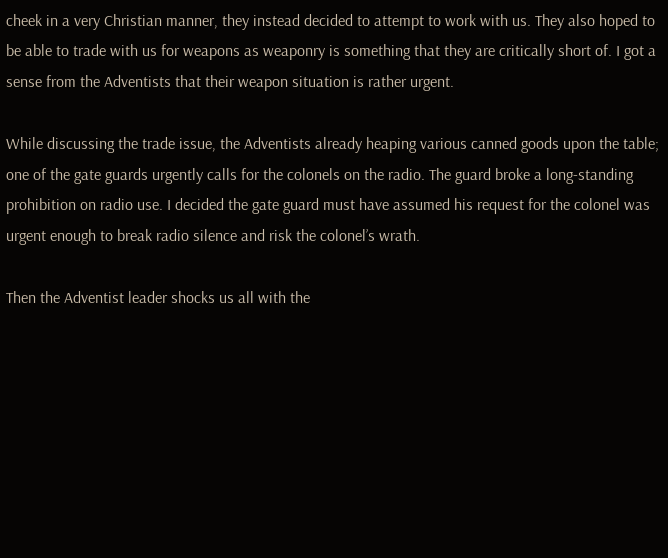cheek in a very Christian manner, they instead decided to attempt to work with us. They also hoped to be able to trade with us for weapons as weaponry is something that they are critically short of. I got a sense from the Adventists that their weapon situation is rather urgent.

While discussing the trade issue, the Adventists already heaping various canned goods upon the table; one of the gate guards urgently calls for the colonels on the radio. The guard broke a long-standing prohibition on radio use. I decided the gate guard must have assumed his request for the colonel was urgent enough to break radio silence and risk the colonel’s wrath.

Then the Adventist leader shocks us all with the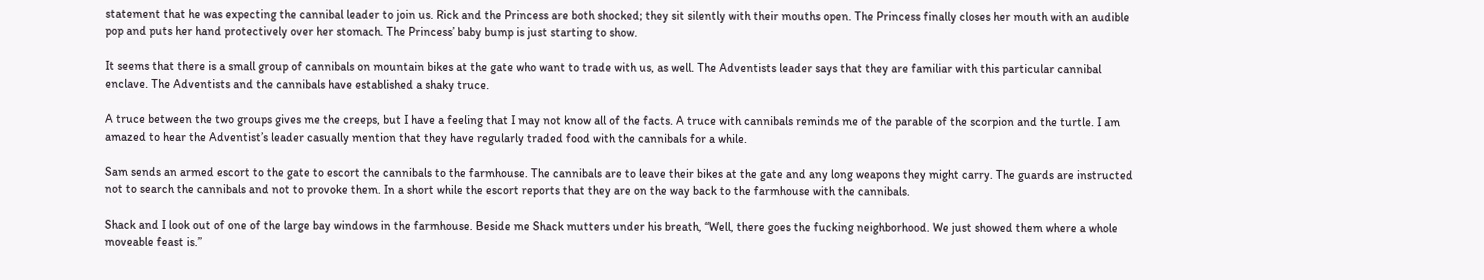statement that he was expecting the cannibal leader to join us. Rick and the Princess are both shocked; they sit silently with their mouths open. The Princess finally closes her mouth with an audible pop and puts her hand protectively over her stomach. The Princess’ baby bump is just starting to show.

It seems that there is a small group of cannibals on mountain bikes at the gate who want to trade with us, as well. The Adventists leader says that they are familiar with this particular cannibal enclave. The Adventists and the cannibals have established a shaky truce.

A truce between the two groups gives me the creeps, but I have a feeling that I may not know all of the facts. A truce with cannibals reminds me of the parable of the scorpion and the turtle. I am amazed to hear the Adventist’s leader casually mention that they have regularly traded food with the cannibals for a while.

Sam sends an armed escort to the gate to escort the cannibals to the farmhouse. The cannibals are to leave their bikes at the gate and any long weapons they might carry. The guards are instructed not to search the cannibals and not to provoke them. In a short while the escort reports that they are on the way back to the farmhouse with the cannibals.

Shack and I look out of one of the large bay windows in the farmhouse. Beside me Shack mutters under his breath, “Well, there goes the fucking neighborhood. We just showed them where a whole moveable feast is.”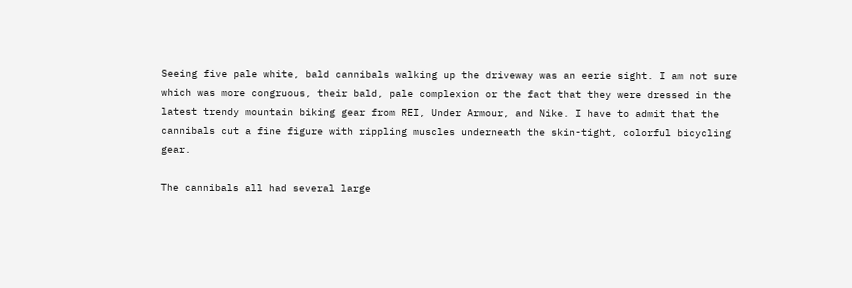Seeing five pale white, bald cannibals walking up the driveway was an eerie sight. I am not sure which was more congruous, their bald, pale complexion or the fact that they were dressed in the latest trendy mountain biking gear from REI, Under Armour, and Nike. I have to admit that the cannibals cut a fine figure with rippling muscles underneath the skin-tight, colorful bicycling gear.

The cannibals all had several large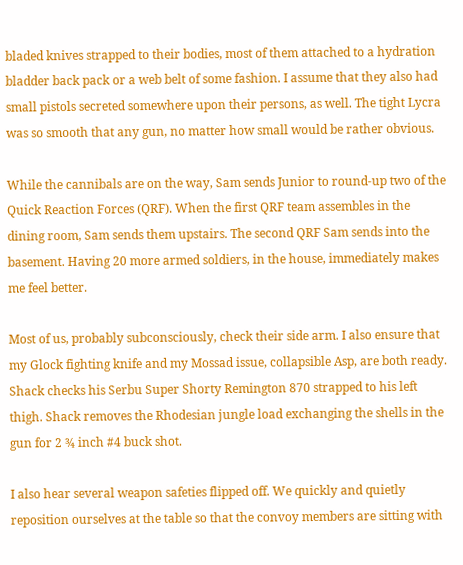bladed knives strapped to their bodies, most of them attached to a hydration bladder back pack or a web belt of some fashion. I assume that they also had small pistols secreted somewhere upon their persons, as well. The tight Lycra was so smooth that any gun, no matter how small would be rather obvious.

While the cannibals are on the way, Sam sends Junior to round-up two of the Quick Reaction Forces (QRF). When the first QRF team assembles in the dining room, Sam sends them upstairs. The second QRF Sam sends into the basement. Having 20 more armed soldiers, in the house, immediately makes me feel better.

Most of us, probably subconsciously, check their side arm. I also ensure that my Glock fighting knife and my Mossad issue, collapsible Asp, are both ready. Shack checks his Serbu Super Shorty Remington 870 strapped to his left thigh. Shack removes the Rhodesian jungle load exchanging the shells in the gun for 2 ¾ inch #4 buck shot.

I also hear several weapon safeties flipped off. We quickly and quietly reposition ourselves at the table so that the convoy members are sitting with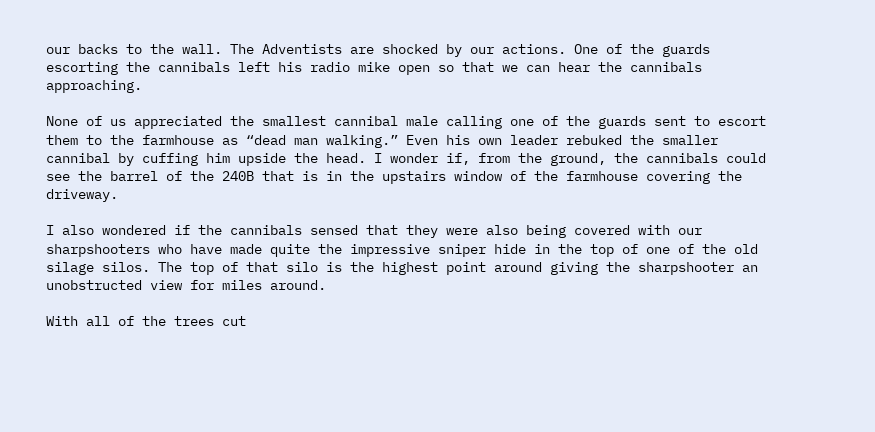our backs to the wall. The Adventists are shocked by our actions. One of the guards escorting the cannibals left his radio mike open so that we can hear the cannibals approaching.

None of us appreciated the smallest cannibal male calling one of the guards sent to escort them to the farmhouse as “dead man walking.” Even his own leader rebuked the smaller cannibal by cuffing him upside the head. I wonder if, from the ground, the cannibals could see the barrel of the 240B that is in the upstairs window of the farmhouse covering the driveway.

I also wondered if the cannibals sensed that they were also being covered with our sharpshooters who have made quite the impressive sniper hide in the top of one of the old silage silos. The top of that silo is the highest point around giving the sharpshooter an unobstructed view for miles around.

With all of the trees cut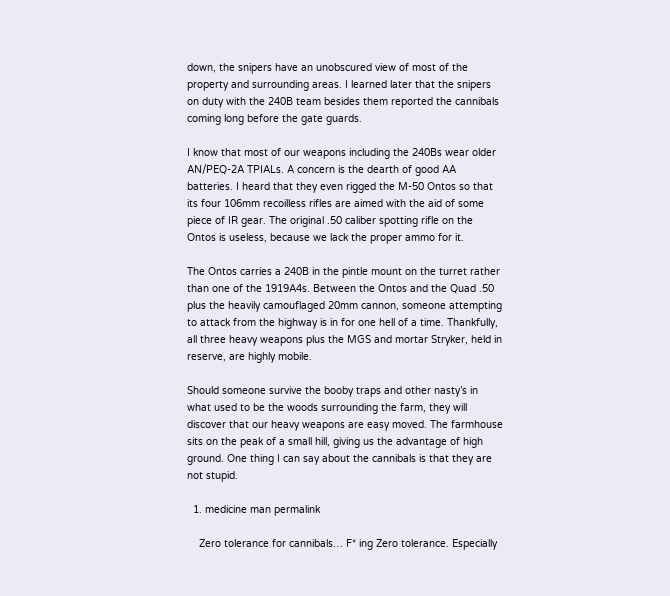down, the snipers have an unobscured view of most of the property and surrounding areas. I learned later that the snipers on duty with the 240B team besides them reported the cannibals coming long before the gate guards.

I know that most of our weapons including the 240Bs wear older AN/PEQ-2A TPIALs. A concern is the dearth of good AA batteries. I heard that they even rigged the M-50 Ontos so that its four 106mm recoilless rifles are aimed with the aid of some piece of IR gear. The original .50 caliber spotting rifle on the Ontos is useless, because we lack the proper ammo for it.

The Ontos carries a 240B in the pintle mount on the turret rather than one of the 1919A4s. Between the Ontos and the Quad .50 plus the heavily camouflaged 20mm cannon, someone attempting to attack from the highway is in for one hell of a time. Thankfully, all three heavy weapons plus the MGS and mortar Stryker, held in reserve, are highly mobile.

Should someone survive the booby traps and other nasty’s in what used to be the woods surrounding the farm, they will discover that our heavy weapons are easy moved. The farmhouse sits on the peak of a small hill, giving us the advantage of high ground. One thing I can say about the cannibals is that they are not stupid.

  1. medicine man permalink

    Zero tolerance for cannibals… F* ing Zero tolerance. Especially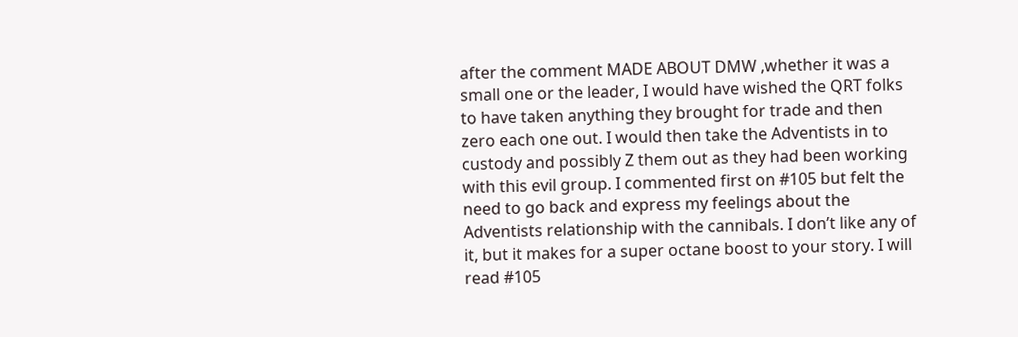after the comment MADE ABOUT DMW ,whether it was a small one or the leader, I would have wished the QRT folks to have taken anything they brought for trade and then zero each one out. I would then take the Adventists in to custody and possibly Z them out as they had been working with this evil group. I commented first on #105 but felt the need to go back and express my feelings about the Adventists relationship with the cannibals. I don’t like any of it, but it makes for a super octane boost to your story. I will read #105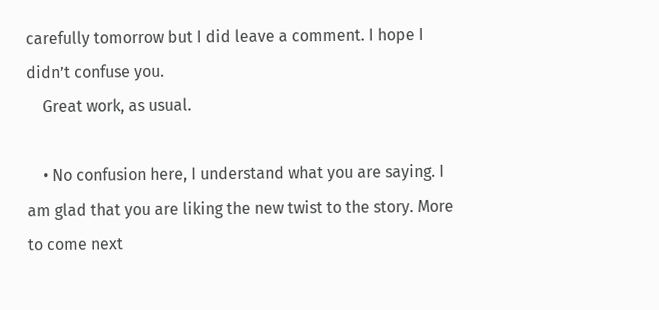carefully tomorrow but I did leave a comment. I hope I didn’t confuse you.
    Great work, as usual.

    • No confusion here, I understand what you are saying. I am glad that you are liking the new twist to the story. More to come next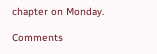chapter on Monday.

Comments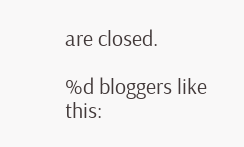are closed.

%d bloggers like this: